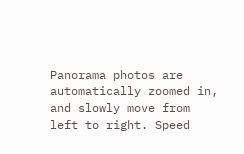Panorama photos are automatically zoomed in, and slowly move from left to right. Speed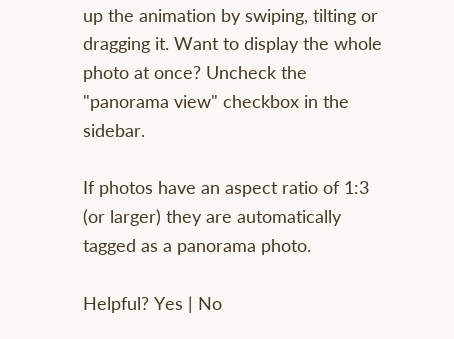up the animation by swiping, tilting or dragging it. Want to display the whole photo at once? Uncheck the "panorama view" checkbox in the sidebar.

If photos have an aspect ratio of 1:3 (or larger) they are automatically tagged as a panorama photo.

Helpful? Yes | No